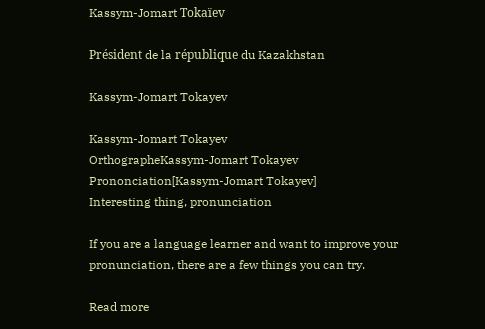Kassym-Jomart Tokaïev

Président de la république du Kazakhstan

Kassym-Jomart Tokayev

Kassym-Jomart Tokayev
OrthographeKassym-Jomart Tokayev
Prononciation[Kassym-Jomart Tokayev]
Interesting thing, pronunciation

If you are a language learner and want to improve your pronunciation, there are a few things you can try.

Read more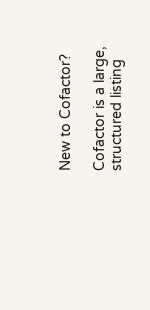New to Cofactor?

Cofactor is a large, structured listing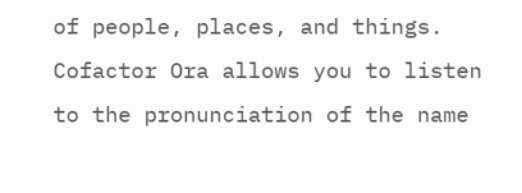of people, places, and things. Cofactor Ora allows you to listen to the pronunciation of the name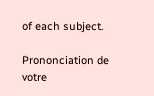of each subject.

Prononciation de votre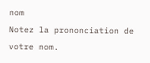nom
Notez la prononciation de votre nom.